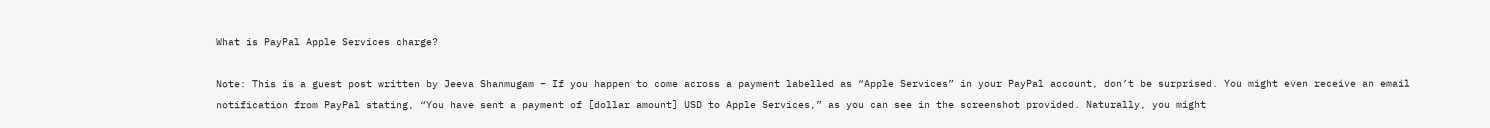What is PayPal Apple Services charge?

Note: This is a guest post written by Jeeva Shanmugam – If you happen to come across a payment labelled as “Apple Services” in your PayPal account, don’t be surprised. You might even receive an email notification from PayPal stating, “You have sent a payment of [dollar amount] USD to Apple Services,” as you can see in the screenshot provided. Naturally, you might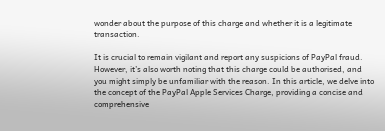wonder about the purpose of this charge and whether it is a legitimate transaction.

It is crucial to remain vigilant and report any suspicions of PayPal fraud. However, it’s also worth noting that this charge could be authorised, and you might simply be unfamiliar with the reason. In this article, we delve into the concept of the PayPal Apple Services Charge, providing a concise and comprehensive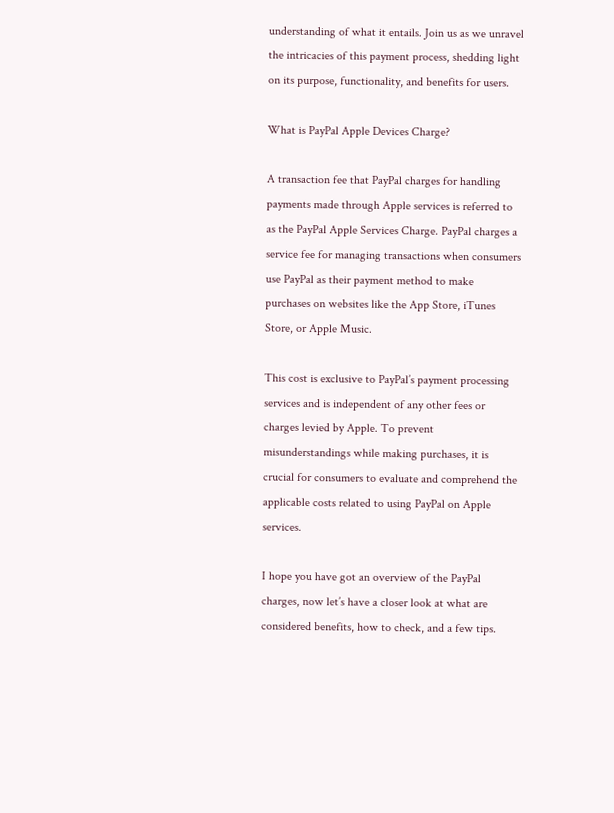understanding of what it entails. Join us as we unravel the intricacies of this payment process, shedding light on its purpose, functionality, and benefits for users.

What is PayPal Apple Devices Charge?

A transaction fee that PayPal charges for handling payments made through Apple services is referred to as the PayPal Apple Services Charge. PayPal charges a service fee for managing transactions when consumers use PayPal as their payment method to make purchases on websites like the App Store, iTunes Store, or Apple Music.

This cost is exclusive to PayPal’s payment processing services and is independent of any other fees or charges levied by Apple. To prevent misunderstandings while making purchases, it is crucial for consumers to evaluate and comprehend the applicable costs related to using PayPal on Apple services.

I hope you have got an overview of the PayPal charges, now let’s have a closer look at what are considered benefits, how to check, and a few tips.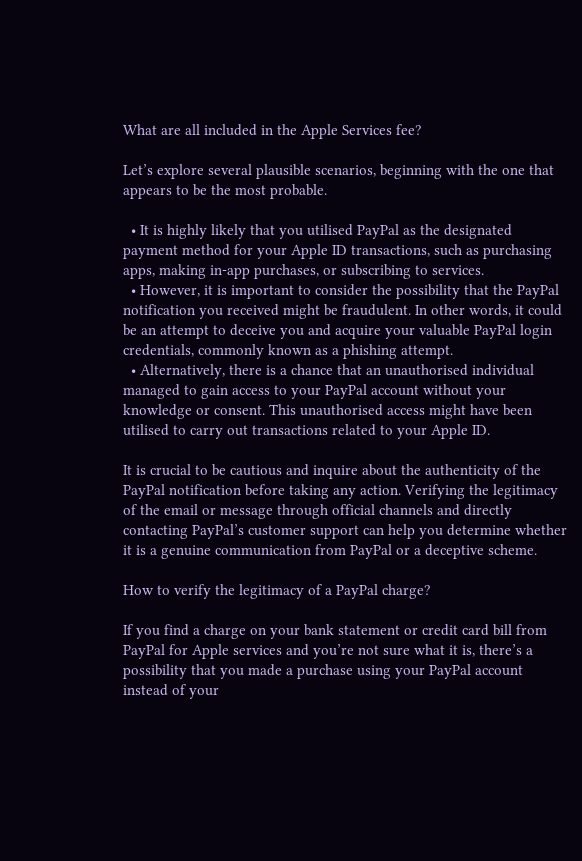What are all included in the Apple Services fee?

Let’s explore several plausible scenarios, beginning with the one that appears to be the most probable.

  • It is highly likely that you utilised PayPal as the designated payment method for your Apple ID transactions, such as purchasing apps, making in-app purchases, or subscribing to services.
  • However, it is important to consider the possibility that the PayPal notification you received might be fraudulent. In other words, it could be an attempt to deceive you and acquire your valuable PayPal login credentials, commonly known as a phishing attempt.
  • Alternatively, there is a chance that an unauthorised individual managed to gain access to your PayPal account without your knowledge or consent. This unauthorised access might have been utilised to carry out transactions related to your Apple ID.

It is crucial to be cautious and inquire about the authenticity of the PayPal notification before taking any action. Verifying the legitimacy of the email or message through official channels and directly contacting PayPal’s customer support can help you determine whether it is a genuine communication from PayPal or a deceptive scheme.

How to verify the legitimacy of a PayPal charge?

If you find a charge on your bank statement or credit card bill from PayPal for Apple services and you’re not sure what it is, there’s a possibility that you made a purchase using your PayPal account instead of your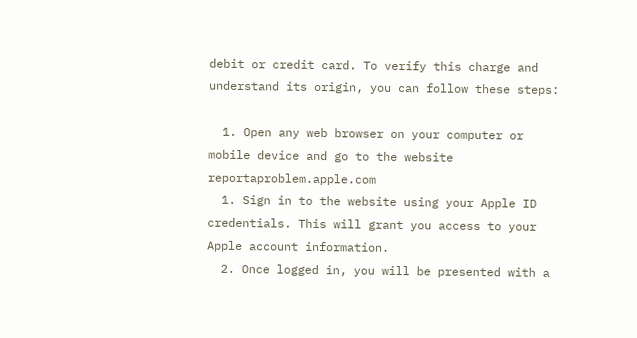debit or credit card. To verify this charge and understand its origin, you can follow these steps:

  1. Open any web browser on your computer or mobile device and go to the website reportaproblem.apple.com
  1. Sign in to the website using your Apple ID credentials. This will grant you access to your Apple account information.
  2. Once logged in, you will be presented with a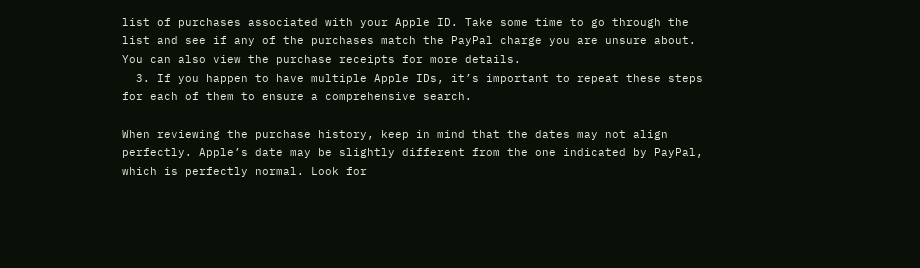list of purchases associated with your Apple ID. Take some time to go through the list and see if any of the purchases match the PayPal charge you are unsure about. You can also view the purchase receipts for more details.
  3. If you happen to have multiple Apple IDs, it’s important to repeat these steps for each of them to ensure a comprehensive search.

When reviewing the purchase history, keep in mind that the dates may not align perfectly. Apple’s date may be slightly different from the one indicated by PayPal, which is perfectly normal. Look for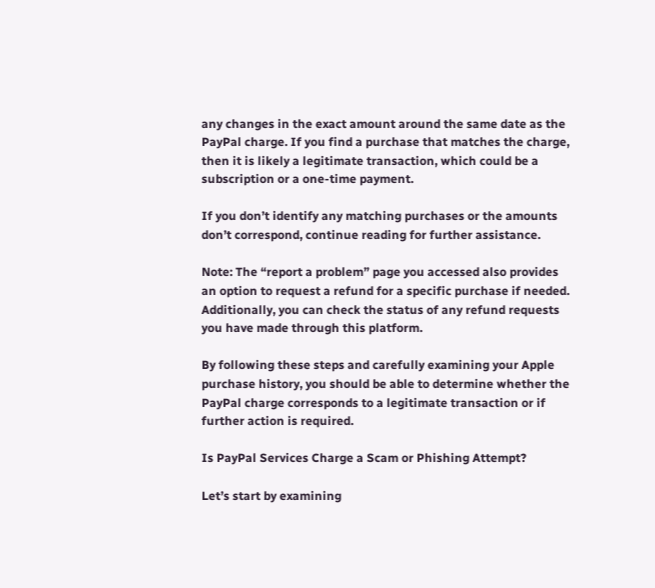any changes in the exact amount around the same date as the PayPal charge. If you find a purchase that matches the charge, then it is likely a legitimate transaction, which could be a subscription or a one-time payment.

If you don’t identify any matching purchases or the amounts don’t correspond, continue reading for further assistance.

Note: The “report a problem” page you accessed also provides an option to request a refund for a specific purchase if needed. Additionally, you can check the status of any refund requests you have made through this platform.

By following these steps and carefully examining your Apple purchase history, you should be able to determine whether the PayPal charge corresponds to a legitimate transaction or if further action is required.

Is PayPal Services Charge a Scam or Phishing Attempt?

Let’s start by examining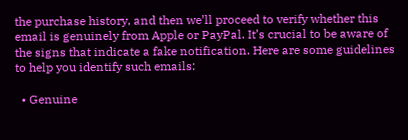the purchase history, and then we’ll proceed to verify whether this email is genuinely from Apple or PayPal. It’s crucial to be aware of the signs that indicate a fake notification. Here are some guidelines to help you identify such emails:

  • Genuine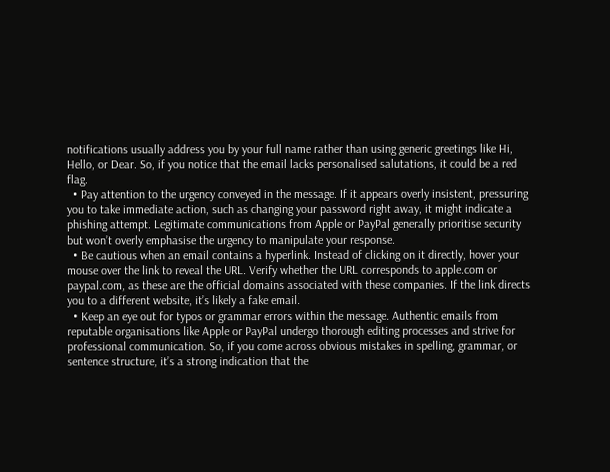notifications usually address you by your full name rather than using generic greetings like Hi, Hello, or Dear. So, if you notice that the email lacks personalised salutations, it could be a red flag.
  • Pay attention to the urgency conveyed in the message. If it appears overly insistent, pressuring you to take immediate action, such as changing your password right away, it might indicate a phishing attempt. Legitimate communications from Apple or PayPal generally prioritise security but won’t overly emphasise the urgency to manipulate your response.
  • Be cautious when an email contains a hyperlink. Instead of clicking on it directly, hover your mouse over the link to reveal the URL. Verify whether the URL corresponds to apple.com or paypal.com, as these are the official domains associated with these companies. If the link directs you to a different website, it’s likely a fake email.
  • Keep an eye out for typos or grammar errors within the message. Authentic emails from reputable organisations like Apple or PayPal undergo thorough editing processes and strive for professional communication. So, if you come across obvious mistakes in spelling, grammar, or sentence structure, it’s a strong indication that the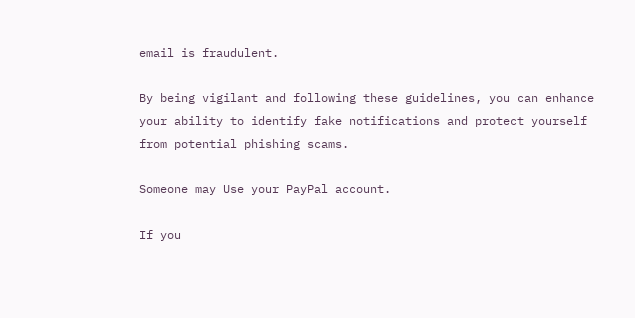email is fraudulent.

By being vigilant and following these guidelines, you can enhance your ability to identify fake notifications and protect yourself from potential phishing scams.

Someone may Use your PayPal account.

If you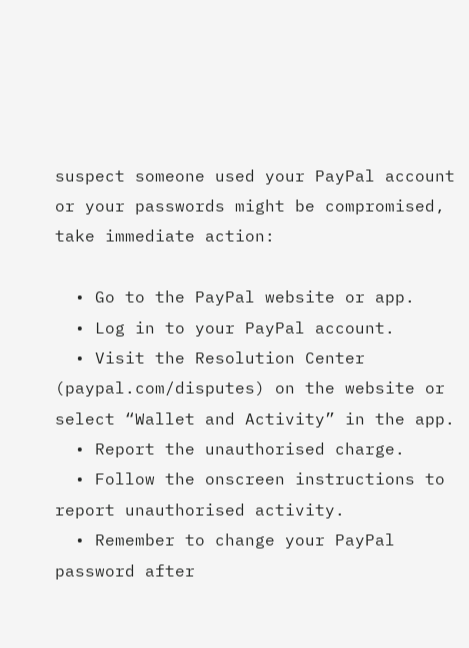suspect someone used your PayPal account or your passwords might be compromised, take immediate action:

  • Go to the PayPal website or app.
  • Log in to your PayPal account.
  • Visit the Resolution Center (paypal.com/disputes) on the website or select “Wallet and Activity” in the app.
  • Report the unauthorised charge.
  • Follow the onscreen instructions to report unauthorised activity.
  • Remember to change your PayPal password after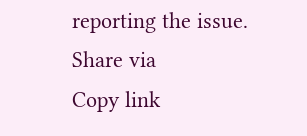reporting the issue.
Share via
Copy link